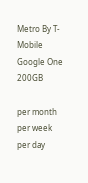Metro By T-Mobile Google One 200GB

per month
per week
per day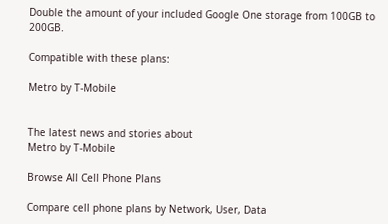Double the amount of your included Google One storage from 100GB to 200GB.

Compatible with these plans:

Metro by T-Mobile


The latest news and stories about
Metro by T-Mobile

Browse All Cell Phone Plans

Compare cell phone plans by Network, User, Data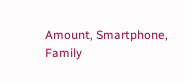Amount, Smartphone, Family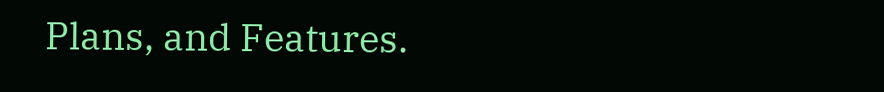Plans, and Features.